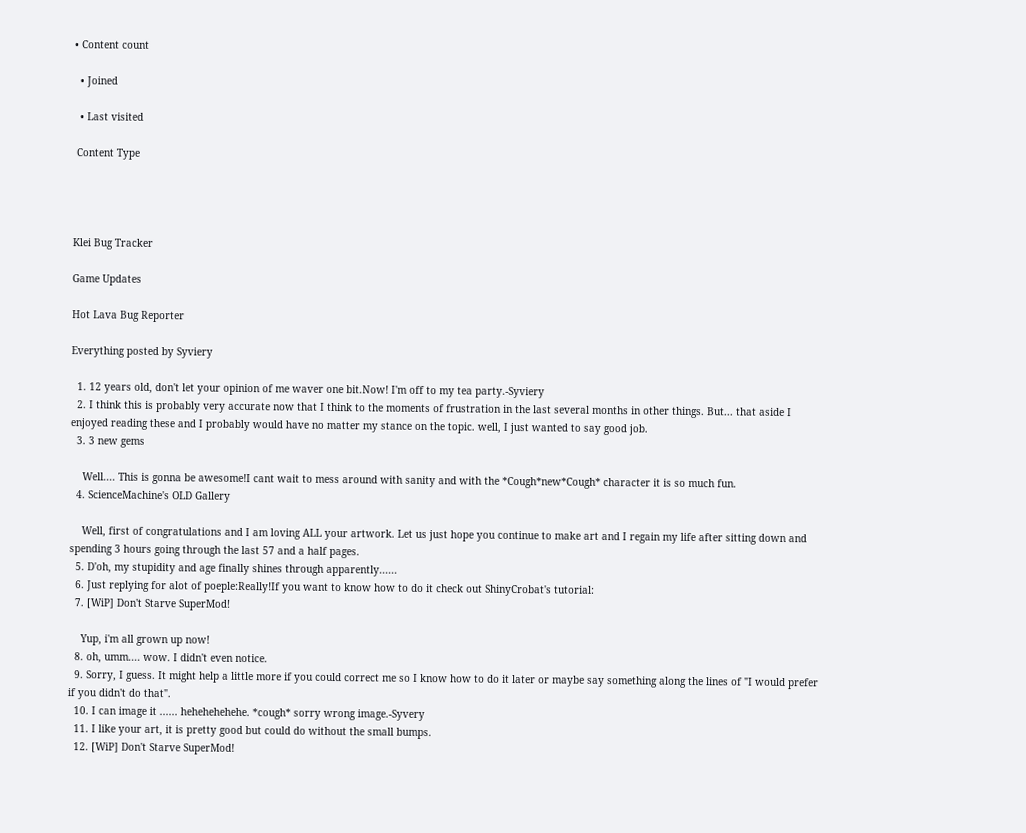• Content count

  • Joined

  • Last visited

 Content Type




Klei Bug Tracker

Game Updates

Hot Lava Bug Reporter

Everything posted by Syviery

  1. 12 years old, don't let your opinion of me waver one bit.Now! I'm off to my tea party.-Syviery
  2. I think this is probably very accurate now that I think to the moments of frustration in the last several months in other things. But... that aside I enjoyed reading these and I probably would have no matter my stance on the topic. well, I just wanted to say good job.
  3. 3 new gems

    Well.... This is gonna be awesome!I cant wait to mess around with sanity and with the *Cough*new*Cough* character it is so much fun.
  4. ScienceMachine's OLD Gallery

    Well, first of congratulations and I am loving ALL your artwork. Let us just hope you continue to make art and I regain my life after sitting down and spending 3 hours going through the last 57 and a half pages.
  5. D'oh, my stupidity and age finally shines through apparently......
  6. Just replying for alot of poeple:Really!If you want to know how to do it check out ShinyCrobat's tutorial:
  7. [WiP] Don't Starve SuperMod!

    Yup, i'm all grown up now!
  8. oh, umm.... wow. I didn't even notice.
  9. Sorry, I guess. It might help a little more if you could correct me so I know how to do it later or maybe say something along the lines of "I would prefer if you didn't do that".
  10. I can image it ...... hehehehehehe. *cough* sorry wrong image.-Syvery
  11. I like your art, it is pretty good but could do without the small bumps.
  12. [WiP] Don't Starve SuperMod!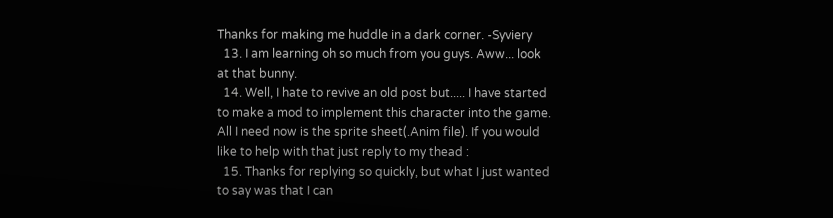Thanks for making me huddle in a dark corner. -Syviery
  13. I am learning oh so much from you guys. Aww... look at that bunny.
  14. Well, I hate to revive an old post but..... I have started to make a mod to implement this character into the game. All I need now is the sprite sheet(.Anim file). If you would like to help with that just reply to my thead :
  15. Thanks for replying so quickly, but what I just wanted to say was that I can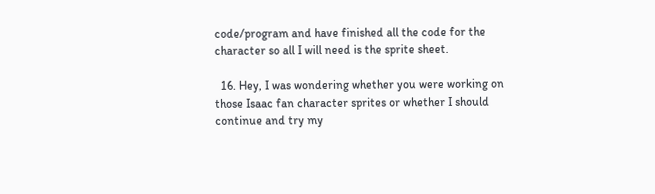code/program and have finished all the code for the character so all I will need is the sprite sheet.

  16. Hey, I was wondering whether you were working on those Isaac fan character sprites or whether I should continue and try my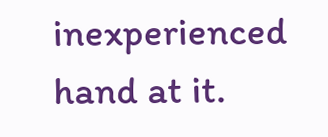inexperienced hand at it.